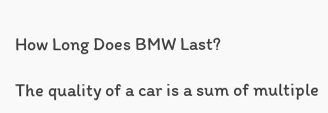How Long Does BMW Last?

The quality of a car is a sum of multiple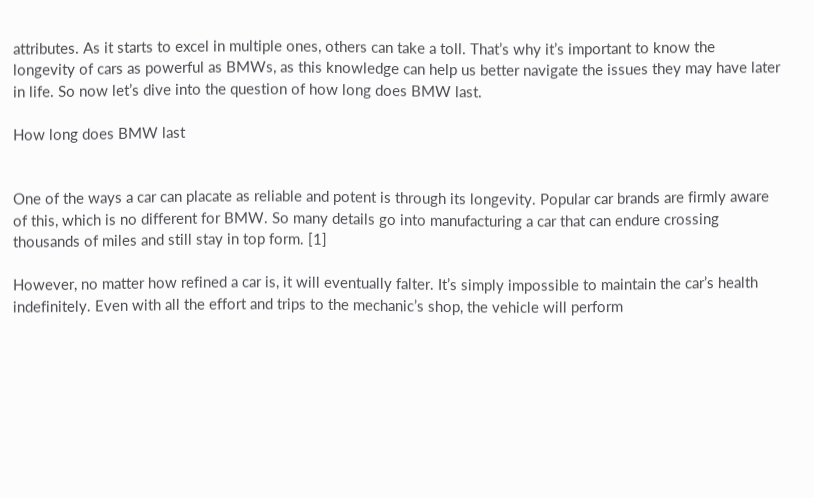attributes. As it starts to excel in multiple ones, others can take a toll. That’s why it’s important to know the longevity of cars as powerful as BMWs, as this knowledge can help us better navigate the issues they may have later in life. So now let’s dive into the question of how long does BMW last.

How long does BMW last


One of the ways a car can placate as reliable and potent is through its longevity. Popular car brands are firmly aware of this, which is no different for BMW. So many details go into manufacturing a car that can endure crossing thousands of miles and still stay in top form. [1]

However, no matter how refined a car is, it will eventually falter. It’s simply impossible to maintain the car’s health indefinitely. Even with all the effort and trips to the mechanic’s shop, the vehicle will perform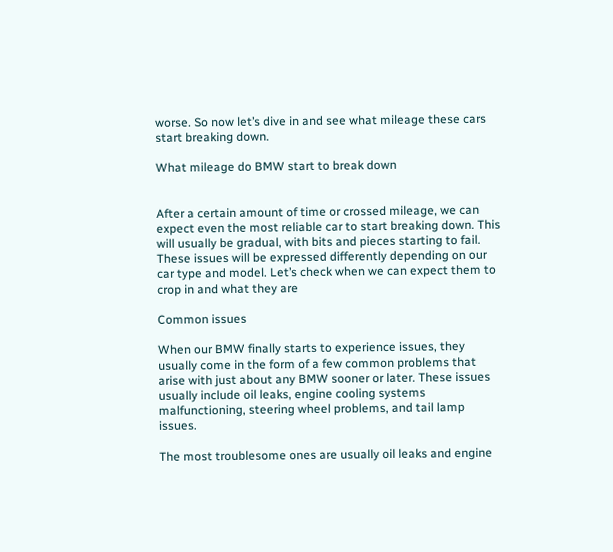worse. So now let’s dive in and see what mileage these cars start breaking down.

What mileage do BMW start to break down


After a certain amount of time or crossed mileage, we can expect even the most reliable car to start breaking down. This will usually be gradual, with bits and pieces starting to fail. These issues will be expressed differently depending on our car type and model. Let’s check when we can expect them to crop in and what they are

Common issues

When our BMW finally starts to experience issues, they usually come in the form of a few common problems that arise with just about any BMW sooner or later. These issues usually include oil leaks, engine cooling systems malfunctioning, steering wheel problems, and tail lamp issues.

The most troublesome ones are usually oil leaks and engine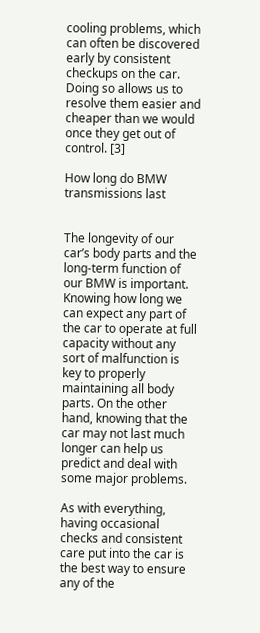cooling problems, which can often be discovered early by consistent checkups on the car. Doing so allows us to resolve them easier and cheaper than we would once they get out of control. [3]

How long do BMW transmissions last


The longevity of our car’s body parts and the long-term function of our BMW is important. Knowing how long we can expect any part of the car to operate at full capacity without any sort of malfunction is key to properly maintaining all body parts. On the other hand, knowing that the car may not last much longer can help us predict and deal with some major problems.

As with everything, having occasional checks and consistent care put into the car is the best way to ensure any of the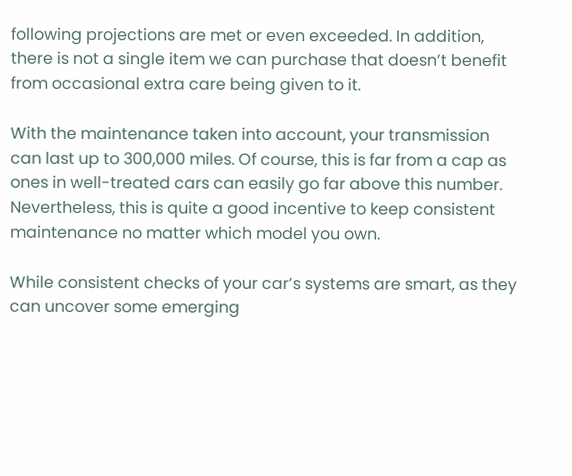following projections are met or even exceeded. In addition, there is not a single item we can purchase that doesn’t benefit from occasional extra care being given to it.

With the maintenance taken into account, your transmission can last up to 300,000 miles. Of course, this is far from a cap as ones in well-treated cars can easily go far above this number. Nevertheless, this is quite a good incentive to keep consistent maintenance no matter which model you own.

While consistent checks of your car’s systems are smart, as they can uncover some emerging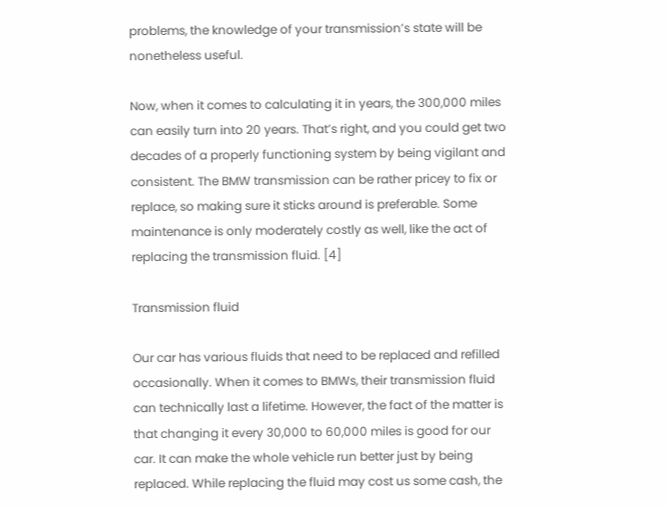problems, the knowledge of your transmission’s state will be nonetheless useful.

Now, when it comes to calculating it in years, the 300,000 miles can easily turn into 20 years. That’s right, and you could get two decades of a properly functioning system by being vigilant and consistent. The BMW transmission can be rather pricey to fix or replace, so making sure it sticks around is preferable. Some maintenance is only moderately costly as well, like the act of replacing the transmission fluid. [4]

Transmission fluid

Our car has various fluids that need to be replaced and refilled occasionally. When it comes to BMWs, their transmission fluid can technically last a lifetime. However, the fact of the matter is that changing it every 30,000 to 60,000 miles is good for our car. It can make the whole vehicle run better just by being replaced. While replacing the fluid may cost us some cash, the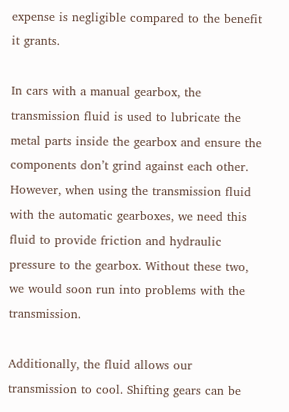expense is negligible compared to the benefit it grants.

In cars with a manual gearbox, the transmission fluid is used to lubricate the metal parts inside the gearbox and ensure the components don’t grind against each other. However, when using the transmission fluid with the automatic gearboxes, we need this fluid to provide friction and hydraulic pressure to the gearbox. Without these two, we would soon run into problems with the transmission.

Additionally, the fluid allows our transmission to cool. Shifting gears can be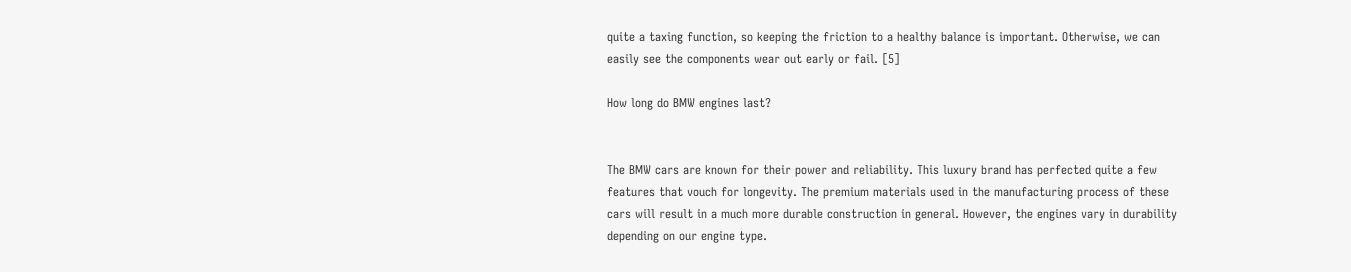quite a taxing function, so keeping the friction to a healthy balance is important. Otherwise, we can easily see the components wear out early or fail. [5]

How long do BMW engines last?


The BMW cars are known for their power and reliability. This luxury brand has perfected quite a few features that vouch for longevity. The premium materials used in the manufacturing process of these cars will result in a much more durable construction in general. However, the engines vary in durability depending on our engine type.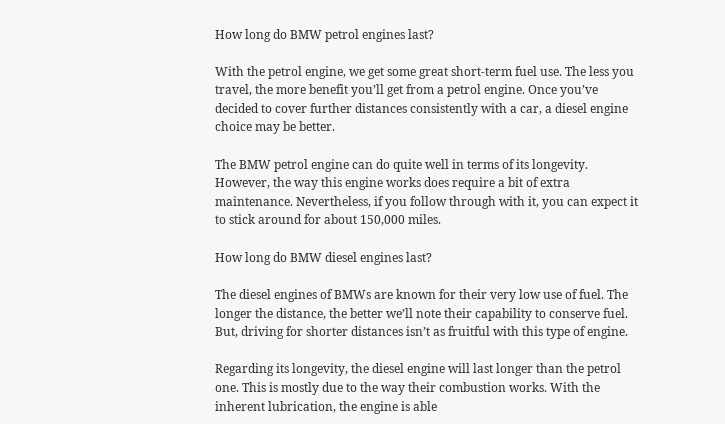How long do BMW petrol engines last?

With the petrol engine, we get some great short-term fuel use. The less you travel, the more benefit you’ll get from a petrol engine. Once you’ve decided to cover further distances consistently with a car, a diesel engine choice may be better.

The BMW petrol engine can do quite well in terms of its longevity. However, the way this engine works does require a bit of extra maintenance. Nevertheless, if you follow through with it, you can expect it to stick around for about 150,000 miles.

How long do BMW diesel engines last?

The diesel engines of BMWs are known for their very low use of fuel. The longer the distance, the better we’ll note their capability to conserve fuel. But, driving for shorter distances isn’t as fruitful with this type of engine.

Regarding its longevity, the diesel engine will last longer than the petrol one. This is mostly due to the way their combustion works. With the inherent lubrication, the engine is able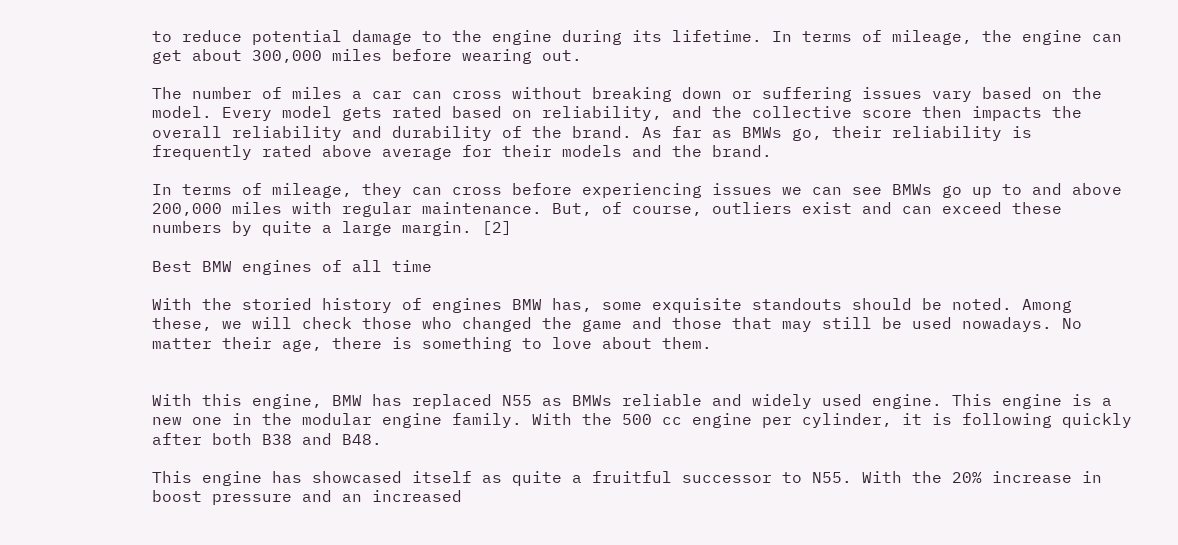to reduce potential damage to the engine during its lifetime. In terms of mileage, the engine can get about 300,000 miles before wearing out.

The number of miles a car can cross without breaking down or suffering issues vary based on the model. Every model gets rated based on reliability, and the collective score then impacts the overall reliability and durability of the brand. As far as BMWs go, their reliability is frequently rated above average for their models and the brand.

In terms of mileage, they can cross before experiencing issues we can see BMWs go up to and above 200,000 miles with regular maintenance. But, of course, outliers exist and can exceed these numbers by quite a large margin. [2]

Best BMW engines of all time

With the storied history of engines BMW has, some exquisite standouts should be noted. Among these, we will check those who changed the game and those that may still be used nowadays. No matter their age, there is something to love about them.


With this engine, BMW has replaced N55 as BMWs reliable and widely used engine. This engine is a new one in the modular engine family. With the 500 cc engine per cylinder, it is following quickly after both B38 and B48.

This engine has showcased itself as quite a fruitful successor to N55. With the 20% increase in boost pressure and an increased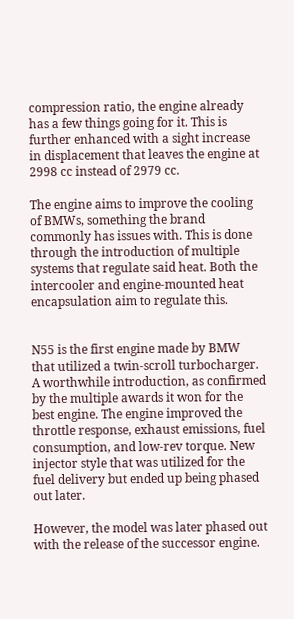compression ratio, the engine already has a few things going for it. This is further enhanced with a sight increase in displacement that leaves the engine at 2998 cc instead of 2979 cc.

The engine aims to improve the cooling of BMWs, something the brand commonly has issues with. This is done through the introduction of multiple systems that regulate said heat. Both the intercooler and engine-mounted heat encapsulation aim to regulate this.


N55 is the first engine made by BMW that utilized a twin-scroll turbocharger. A worthwhile introduction, as confirmed by the multiple awards it won for the best engine. The engine improved the throttle response, exhaust emissions, fuel consumption, and low-rev torque. New injector style that was utilized for the fuel delivery but ended up being phased out later.

However, the model was later phased out with the release of the successor engine.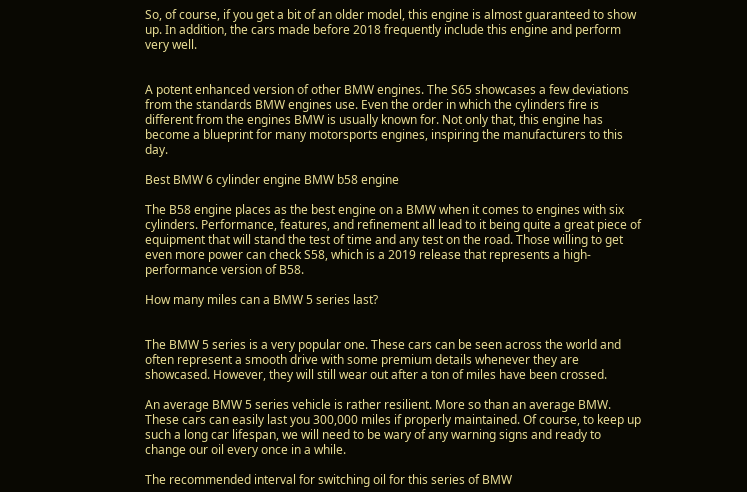So, of course, if you get a bit of an older model, this engine is almost guaranteed to show up. In addition, the cars made before 2018 frequently include this engine and perform very well.


A potent enhanced version of other BMW engines. The S65 showcases a few deviations from the standards BMW engines use. Even the order in which the cylinders fire is different from the engines BMW is usually known for. Not only that, this engine has become a blueprint for many motorsports engines, inspiring the manufacturers to this day.

Best BMW 6 cylinder engine BMW b58 engine

The B58 engine places as the best engine on a BMW when it comes to engines with six cylinders. Performance, features, and refinement all lead to it being quite a great piece of equipment that will stand the test of time and any test on the road. Those willing to get even more power can check S58, which is a 2019 release that represents a high-performance version of B58.

How many miles can a BMW 5 series last?


The BMW 5 series is a very popular one. These cars can be seen across the world and often represent a smooth drive with some premium details whenever they are showcased. However, they will still wear out after a ton of miles have been crossed.

An average BMW 5 series vehicle is rather resilient. More so than an average BMW. These cars can easily last you 300,000 miles if properly maintained. Of course, to keep up such a long car lifespan, we will need to be wary of any warning signs and ready to change our oil every once in a while.

The recommended interval for switching oil for this series of BMW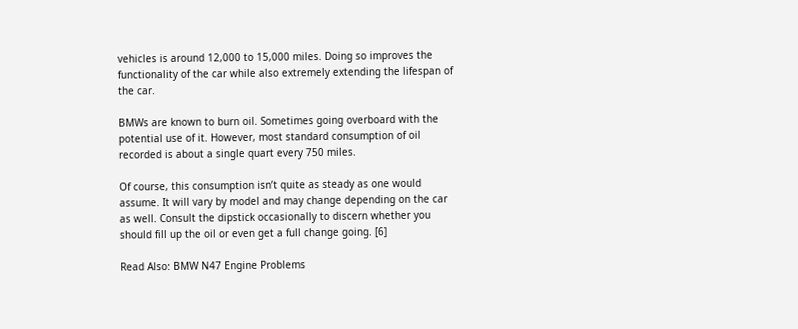vehicles is around 12,000 to 15,000 miles. Doing so improves the functionality of the car while also extremely extending the lifespan of the car.

BMWs are known to burn oil. Sometimes going overboard with the potential use of it. However, most standard consumption of oil recorded is about a single quart every 750 miles.

Of course, this consumption isn’t quite as steady as one would assume. It will vary by model and may change depending on the car as well. Consult the dipstick occasionally to discern whether you should fill up the oil or even get a full change going. [6]

Read Also: BMW N47 Engine Problems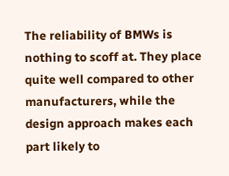The reliability of BMWs is nothing to scoff at. They place quite well compared to other manufacturers, while the design approach makes each part likely to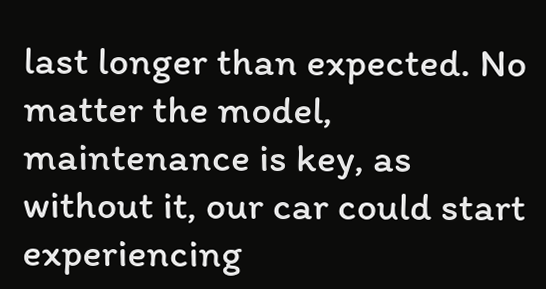last longer than expected. No matter the model, maintenance is key, as without it, our car could start experiencing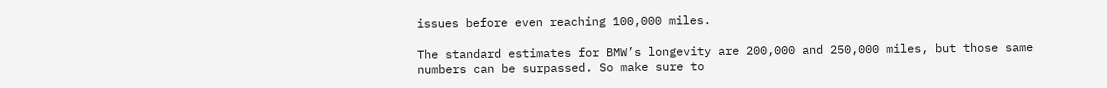issues before even reaching 100,000 miles.

The standard estimates for BMW’s longevity are 200,000 and 250,000 miles, but those same numbers can be surpassed. So make sure to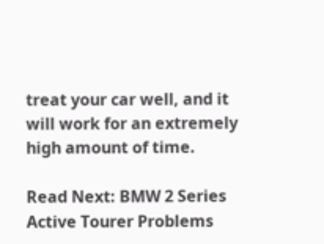treat your car well, and it will work for an extremely high amount of time.

Read Next: BMW 2 Series Active Tourer Problems